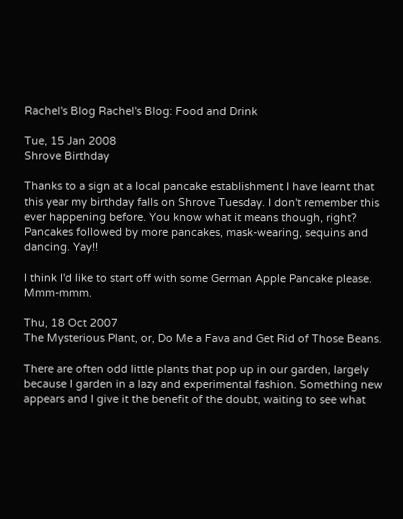Rachel's Blog Rachel's Blog: Food and Drink

Tue, 15 Jan 2008
Shrove Birthday

Thanks to a sign at a local pancake establishment I have learnt that this year my birthday falls on Shrove Tuesday. I don't remember this ever happening before. You know what it means though, right? Pancakes followed by more pancakes, mask-wearing, sequins and dancing. Yay!!

I think I'd like to start off with some German Apple Pancake please. Mmm-mmm.

Thu, 18 Oct 2007
The Mysterious Plant, or, Do Me a Fava and Get Rid of Those Beans.

There are often odd little plants that pop up in our garden, largely because I garden in a lazy and experimental fashion. Something new appears and I give it the benefit of the doubt, waiting to see what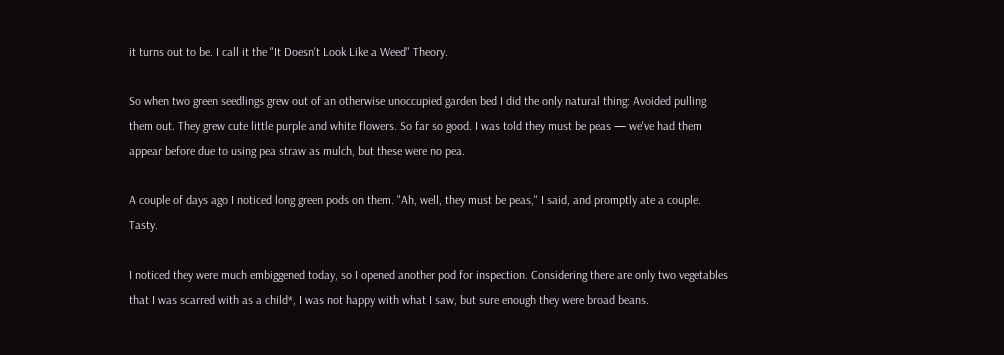it turns out to be. I call it the "It Doesn't Look Like a Weed" Theory.

So when two green seedlings grew out of an otherwise unoccupied garden bed I did the only natural thing: Avoided pulling them out. They grew cute little purple and white flowers. So far so good. I was told they must be peas — we've had them appear before due to using pea straw as mulch, but these were no pea.

A couple of days ago I noticed long green pods on them. "Ah, well, they must be peas," I said, and promptly ate a couple. Tasty.

I noticed they were much embiggened today, so I opened another pod for inspection. Considering there are only two vegetables that I was scarred with as a child*, I was not happy with what I saw, but sure enough they were broad beans.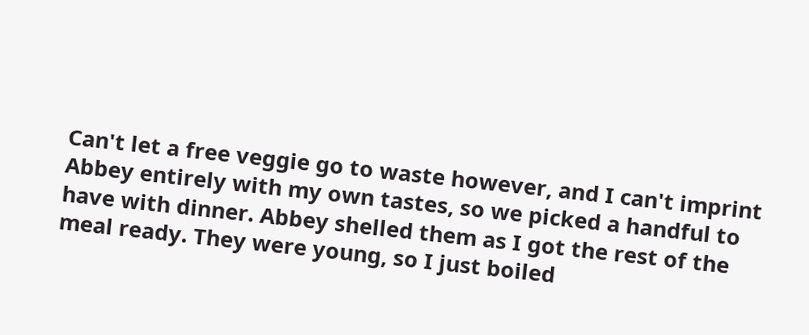Can't let a free veggie go to waste however, and I can't imprint Abbey entirely with my own tastes, so we picked a handful to have with dinner. Abbey shelled them as I got the rest of the meal ready. They were young, so I just boiled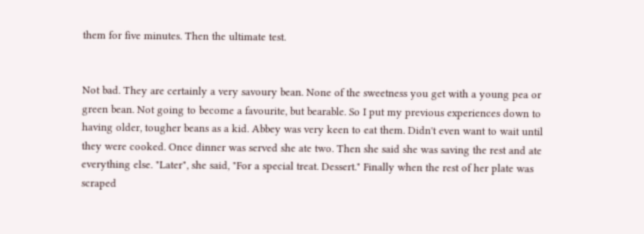them for five minutes. Then the ultimate test.


Not bad. They are certainly a very savoury bean. None of the sweetness you get with a young pea or green bean. Not going to become a favourite, but bearable. So I put my previous experiences down to having older, tougher beans as a kid. Abbey was very keen to eat them. Didn't even want to wait until they were cooked. Once dinner was served she ate two. Then she said she was saving the rest and ate everything else. "Later", she said, "For a special treat. Dessert." Finally when the rest of her plate was scraped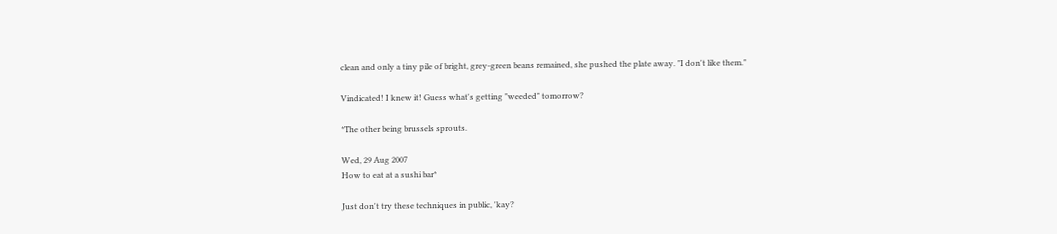clean and only a tiny pile of bright, grey-green beans remained, she pushed the plate away. "I don't like them."

Vindicated! I knew it! Guess what's getting "weeded" tomorrow?

*The other being brussels sprouts.

Wed, 29 Aug 2007
How to eat at a sushi bar*

Just don't try these techniques in public, 'kay?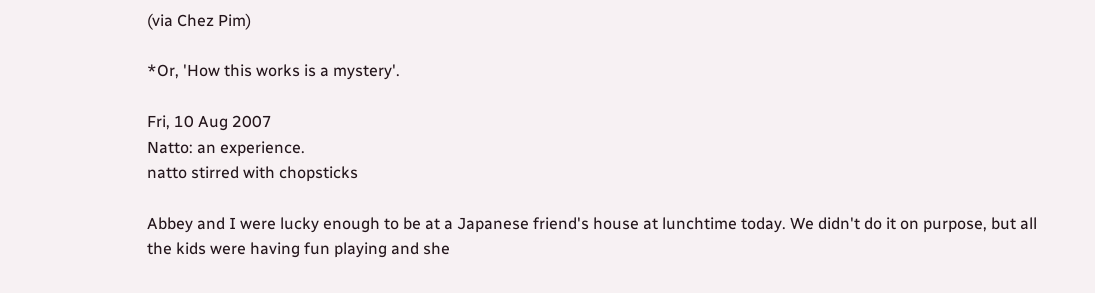(via Chez Pim)

*Or, 'How this works is a mystery'.

Fri, 10 Aug 2007
Natto: an experience.
natto stirred with chopsticks

Abbey and I were lucky enough to be at a Japanese friend's house at lunchtime today. We didn't do it on purpose, but all the kids were having fun playing and she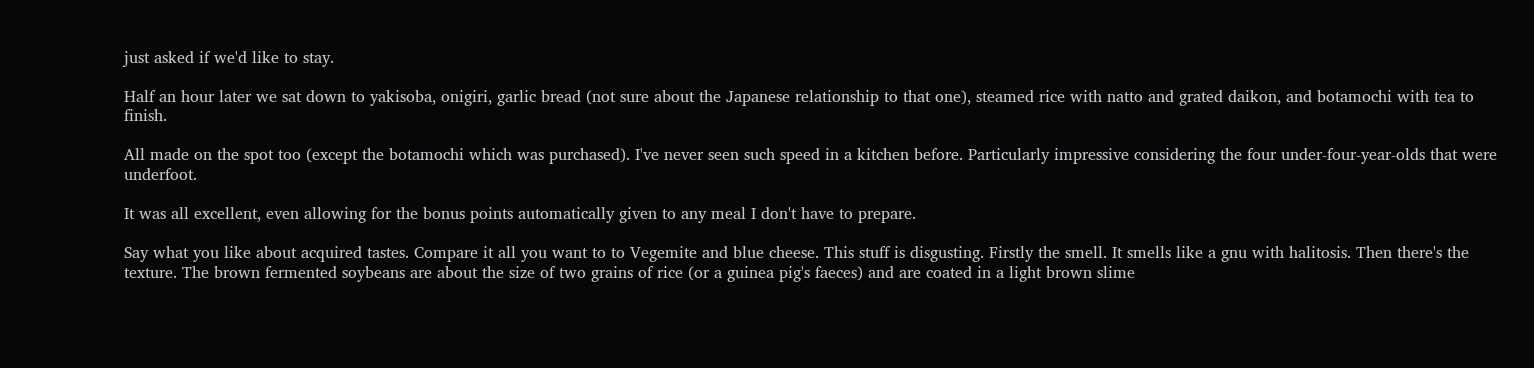just asked if we'd like to stay.

Half an hour later we sat down to yakisoba, onigiri, garlic bread (not sure about the Japanese relationship to that one), steamed rice with natto and grated daikon, and botamochi with tea to finish.

All made on the spot too (except the botamochi which was purchased). I've never seen such speed in a kitchen before. Particularly impressive considering the four under-four-year-olds that were underfoot.

It was all excellent, even allowing for the bonus points automatically given to any meal I don't have to prepare.

Say what you like about acquired tastes. Compare it all you want to to Vegemite and blue cheese. This stuff is disgusting. Firstly the smell. It smells like a gnu with halitosis. Then there's the texture. The brown fermented soybeans are about the size of two grains of rice (or a guinea pig's faeces) and are coated in a light brown slime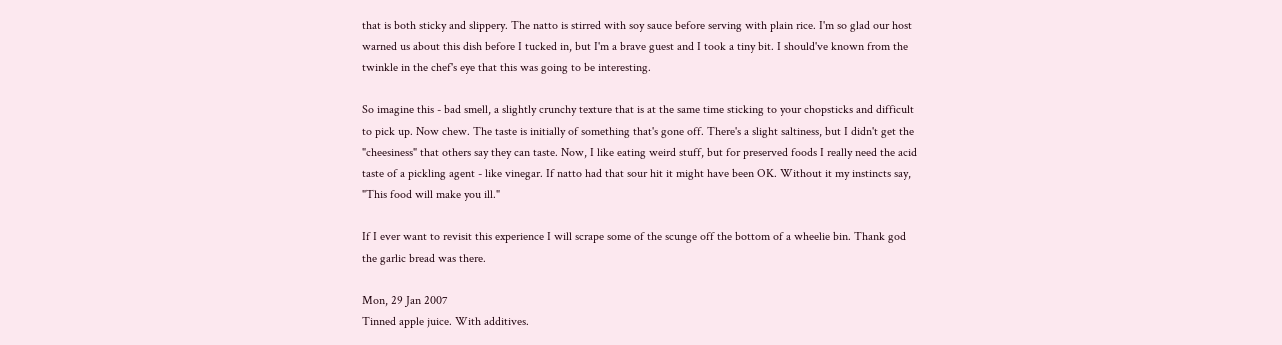that is both sticky and slippery. The natto is stirred with soy sauce before serving with plain rice. I'm so glad our host warned us about this dish before I tucked in, but I'm a brave guest and I took a tiny bit. I should've known from the twinkle in the chef's eye that this was going to be interesting.

So imagine this - bad smell, a slightly crunchy texture that is at the same time sticking to your chopsticks and difficult to pick up. Now chew. The taste is initially of something that's gone off. There's a slight saltiness, but I didn't get the "cheesiness" that others say they can taste. Now, I like eating weird stuff, but for preserved foods I really need the acid taste of a pickling agent - like vinegar. If natto had that sour hit it might have been OK. Without it my instincts say, "This food will make you ill."

If I ever want to revisit this experience I will scrape some of the scunge off the bottom of a wheelie bin. Thank god the garlic bread was there.

Mon, 29 Jan 2007
Tinned apple juice. With additives.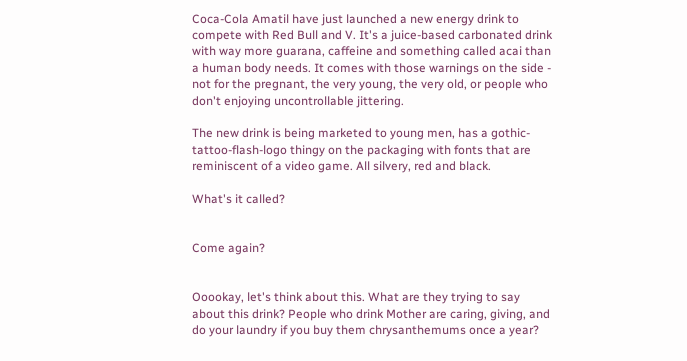Coca-Cola Amatil have just launched a new energy drink to compete with Red Bull and V. It's a juice-based carbonated drink with way more guarana, caffeine and something called acai than a human body needs. It comes with those warnings on the side - not for the pregnant, the very young, the very old, or people who don't enjoying uncontrollable jittering.

The new drink is being marketed to young men, has a gothic-tattoo-flash-logo thingy on the packaging with fonts that are reminiscent of a video game. All silvery, red and black.

What's it called?


Come again?


Ooookay, let's think about this. What are they trying to say about this drink? People who drink Mother are caring, giving, and do your laundry if you buy them chrysanthemums once a year?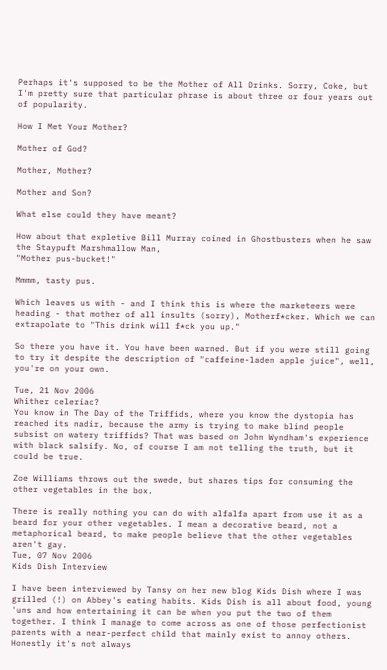Perhaps it's supposed to be the Mother of All Drinks. Sorry, Coke, but I'm pretty sure that particular phrase is about three or four years out of popularity.

How I Met Your Mother?

Mother of God?

Mother, Mother?

Mother and Son?

What else could they have meant?

How about that expletive Bill Murray coined in Ghostbusters when he saw the Staypuft Marshmallow Man,
"Mother pus-bucket!"

Mmmm, tasty pus.

Which leaves us with - and I think this is where the marketeers were heading - that mother of all insults (sorry), Motherf*cker. Which we can extrapolate to "This drink will f*ck you up."

So there you have it. You have been warned. But if you were still going to try it despite the description of "caffeine-laden apple juice", well, you're on your own.

Tue, 21 Nov 2006
Whither celeriac?
You know in The Day of the Triffids, where you know the dystopia has reached its nadir, because the army is trying to make blind people subsist on watery triffids? That was based on John Wyndham's experience with black salsify. No, of course I am not telling the truth, but it could be true.

Zoe Williams throws out the swede, but shares tips for consuming the other vegetables in the box.

There is really nothing you can do with alfalfa apart from use it as a beard for your other vegetables. I mean a decorative beard, not a metaphorical beard, to make people believe that the other vegetables aren't gay.
Tue, 07 Nov 2006
Kids Dish Interview

I have been interviewed by Tansy on her new blog Kids Dish where I was grilled (!) on Abbey's eating habits. Kids Dish is all about food, young 'uns and how entertaining it can be when you put the two of them together. I think I manage to come across as one of those perfectionist parents with a near-perfect child that mainly exist to annoy others. Honestly it's not always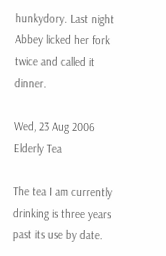hunkydory. Last night Abbey licked her fork twice and called it dinner.

Wed, 23 Aug 2006
Elderly Tea

The tea I am currently drinking is three years past its use by date.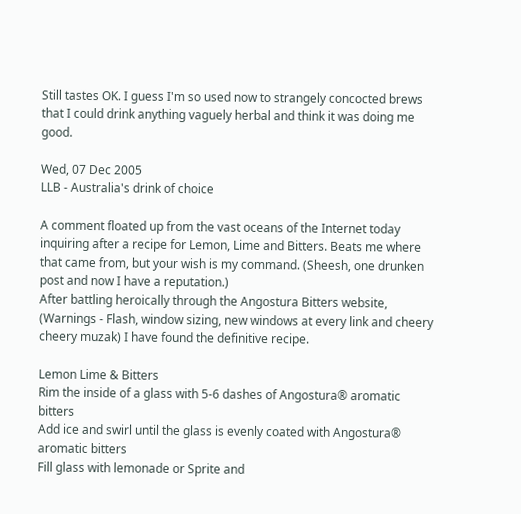Still tastes OK. I guess I'm so used now to strangely concocted brews that I could drink anything vaguely herbal and think it was doing me good.

Wed, 07 Dec 2005
LLB - Australia's drink of choice

A comment floated up from the vast oceans of the Internet today inquiring after a recipe for Lemon, Lime and Bitters. Beats me where that came from, but your wish is my command. (Sheesh, one drunken post and now I have a reputation.)
After battling heroically through the Angostura Bitters website, (Warnings - Flash, window sizing, new windows at every link and cheery cheery muzak) I have found the definitive recipe.

Lemon Lime & Bitters
Rim the inside of a glass with 5-6 dashes of Angostura® aromatic bitters
Add ice and swirl until the glass is evenly coated with Angostura® aromatic bitters
Fill glass with lemonade or Sprite and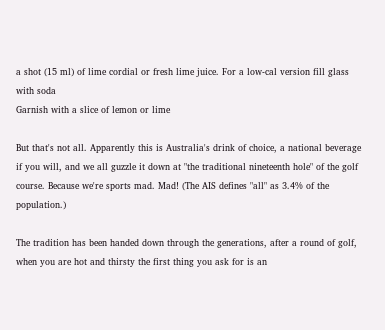a shot (15 ml) of lime cordial or fresh lime juice. For a low-cal version fill glass with soda
Garnish with a slice of lemon or lime

But that's not all. Apparently this is Australia's drink of choice, a national beverage if you will, and we all guzzle it down at "the traditional nineteenth hole" of the golf course. Because we're sports mad. Mad! (The AIS defines "all" as 3.4% of the population.)

The tradition has been handed down through the generations, after a round of golf, when you are hot and thirsty the first thing you ask for is an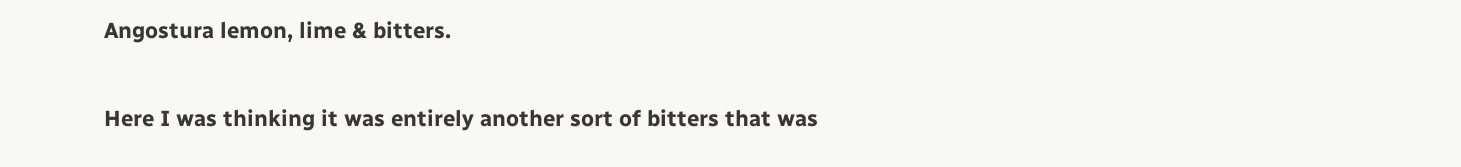Angostura lemon, lime & bitters.

Here I was thinking it was entirely another sort of bitters that was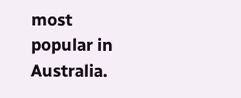most popular in Australia.